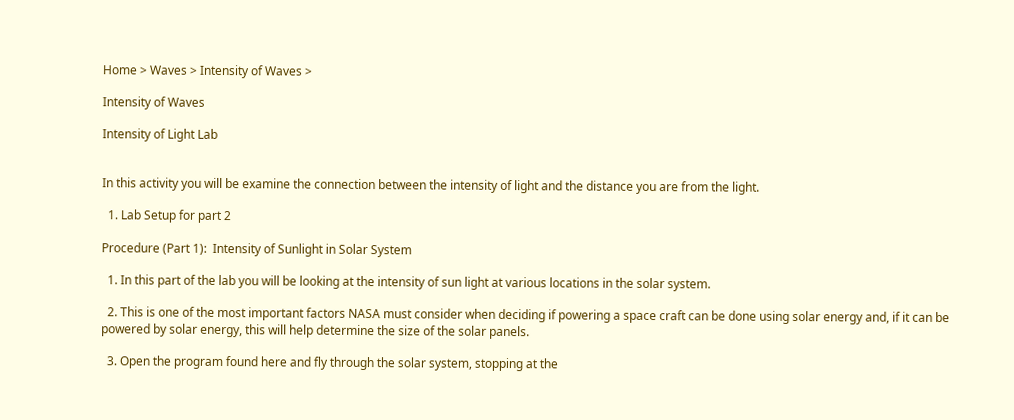Home > Waves > Intensity of Waves >

Intensity of Waves

Intensity of Light Lab


In this activity you will be examine the connection between the intensity of light and the distance you are from the light.

  1. Lab Setup for part 2

Procedure (Part 1):  Intensity of Sunlight in Solar System

  1. In this part of the lab you will be looking at the intensity of sun light at various locations in the solar system.

  2. This is one of the most important factors NASA must consider when deciding if powering a space craft can be done using solar energy and, if it can be powered by solar energy, this will help determine the size of the solar panels.

  3. Open the program found here and fly through the solar system, stopping at the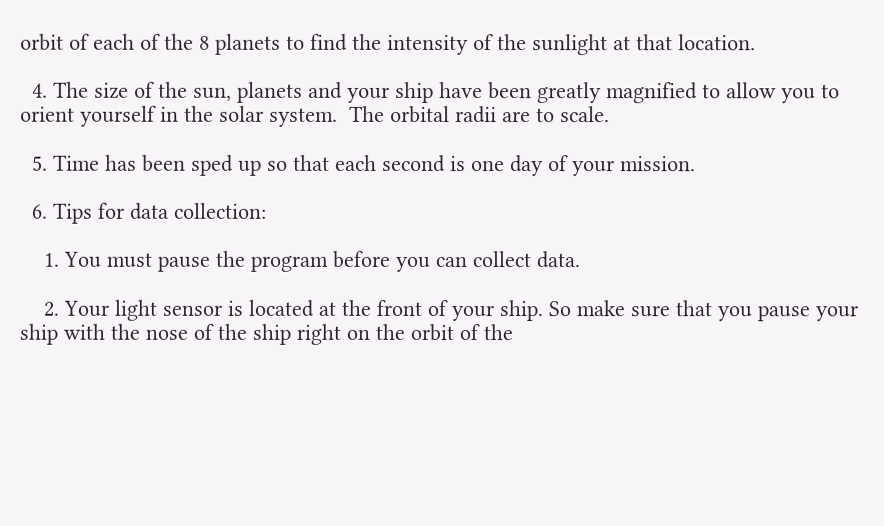orbit of each of the 8 planets to find the intensity of the sunlight at that location.

  4. The size of the sun, planets and your ship have been greatly magnified to allow you to orient yourself in the solar system.  The orbital radii are to scale.

  5. Time has been sped up so that each second is one day of your mission.

  6. Tips for data collection:

    1. You must pause the program before you can collect data.

    2. Your light sensor is located at the front of your ship. So make sure that you pause your ship with the nose of the ship right on the orbit of the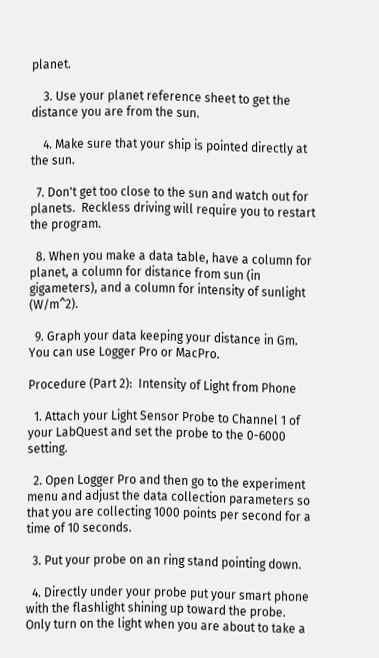planet.

    3. Use your planet reference sheet to get the distance you are from the sun.

    4. Make sure that your ship is pointed directly at the sun.

  7. Don't get too close to the sun and watch out for planets.  Reckless driving will require you to restart the program.

  8. When you make a data table, have a column for planet, a column for distance from sun (in gigameters), and a column for intensity of sunlight (W/m^2).

  9. Graph your data keeping your distance in Gm.  You can use Logger Pro or MacPro.

Procedure (Part 2):  Intensity of Light from Phone

  1. Attach your Light Sensor Probe to Channel 1 of your LabQuest and set the probe to the 0-6000 setting.

  2. Open Logger Pro and then go to the experiment menu and adjust the data collection parameters so that you are collecting 1000 points per second for a time of 10 seconds.

  3. Put your probe on an ring stand pointing down.

  4. Directly under your probe put your smart phone with the flashlight shining up toward the probe.  Only turn on the light when you are about to take a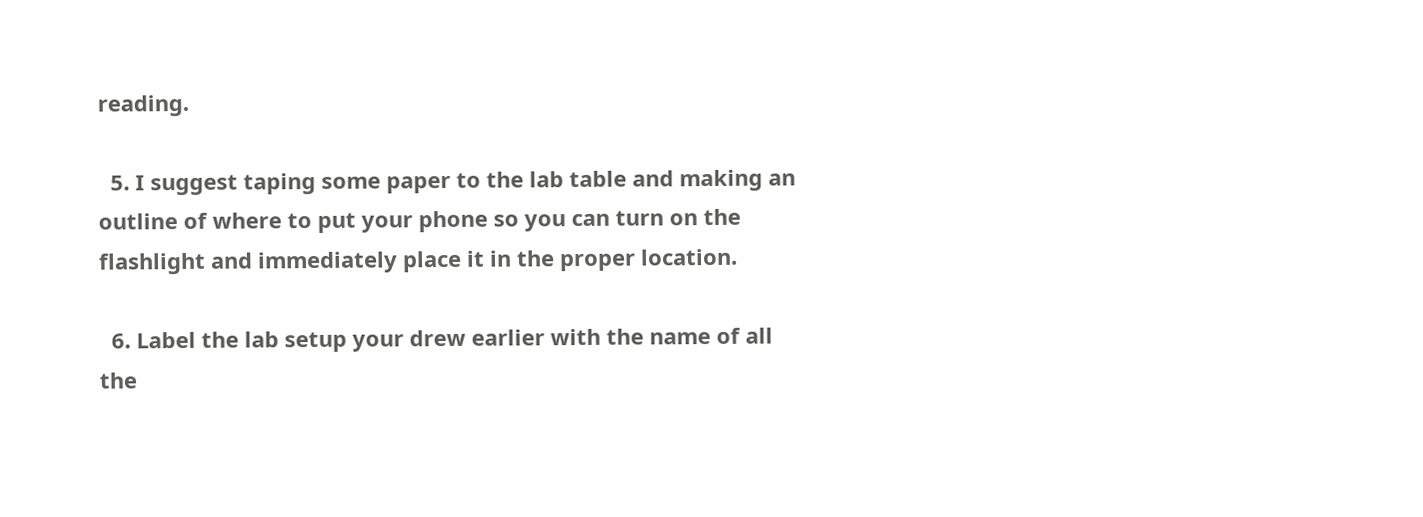reading.

  5. I suggest taping some paper to the lab table and making an outline of where to put your phone so you can turn on the flashlight and immediately place it in the proper location.

  6. Label the lab setup your drew earlier with the name of all the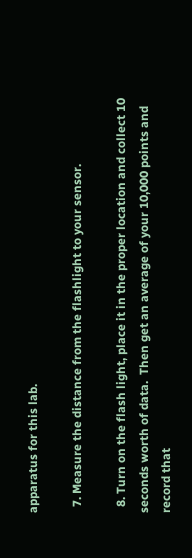apparatus for this lab.

  7. Measure the distance from the flashlight to your sensor.

  8. Turn on the flash light, place it in the proper location and collect 10 seconds worth of data.  Then get an average of your 10,000 points and record that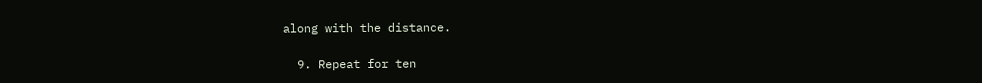along with the distance.

  9. Repeat for ten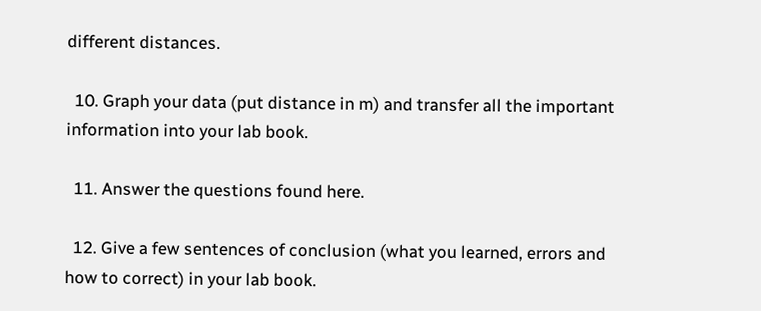different distances.

  10. Graph your data (put distance in m) and transfer all the important information into your lab book.

  11. Answer the questions found here.

  12. Give a few sentences of conclusion (what you learned, errors and how to correct) in your lab book.